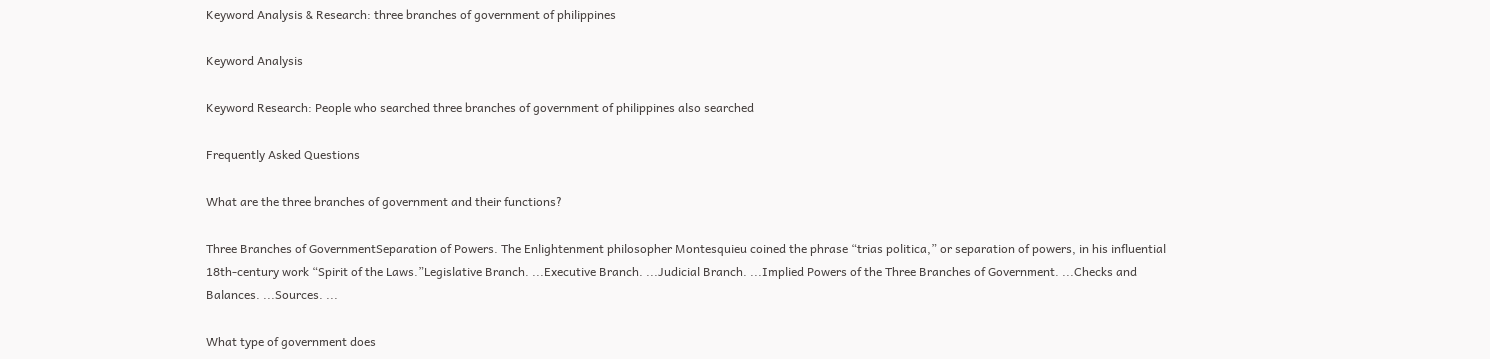Keyword Analysis & Research: three branches of government of philippines

Keyword Analysis

Keyword Research: People who searched three branches of government of philippines also searched

Frequently Asked Questions

What are the three branches of government and their functions?

Three Branches of GovernmentSeparation of Powers. The Enlightenment philosopher Montesquieu coined the phrase “trias politica,” or separation of powers, in his influential 18th-century work “Spirit of the Laws.”Legislative Branch. ...Executive Branch. ...Judicial Branch. ...Implied Powers of the Three Branches of Government. ...Checks and Balances. ...Sources. ...

What type of government does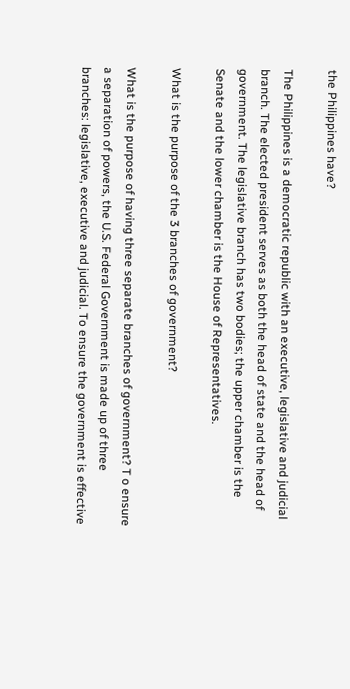the Philippines have?

The Philippines is a democratic republic with an executive, legislative and judicial branch. The elected president serves as both the head of state and the head of government. The legislative branch has two bodies; the upper chamber is the Senate and the lower chamber is the House of Representatives.

What is the purpose of the 3 branches of government?

What is the purpose of having three separate branches of government? T o ensure a separation of powers, the U.S. Federal Government is made up of three branches: legislative, executive and judicial. To ensure the government is effective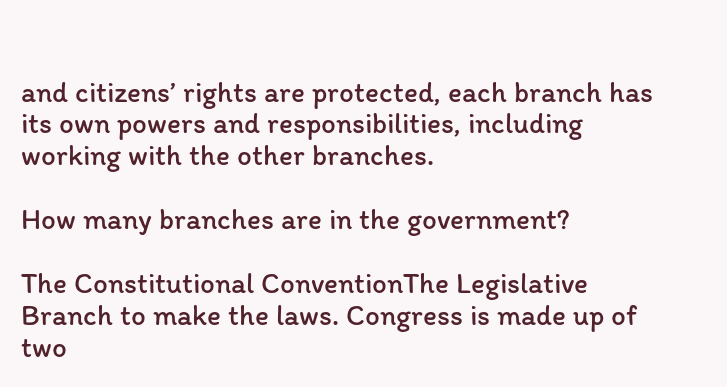and citizens’ rights are protected, each branch has its own powers and responsibilities, including working with the other branches.

How many branches are in the government?

The Constitutional ConventionThe Legislative Branch to make the laws. Congress is made up of two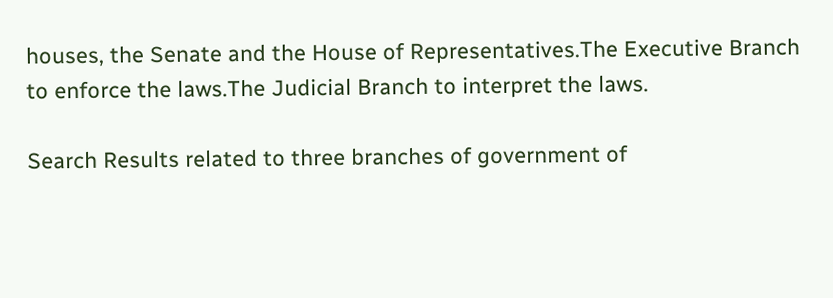houses, the Senate and the House of Representatives.The Executive Branch to enforce the laws.The Judicial Branch to interpret the laws.

Search Results related to three branches of government of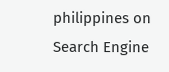philippines on Search Engine